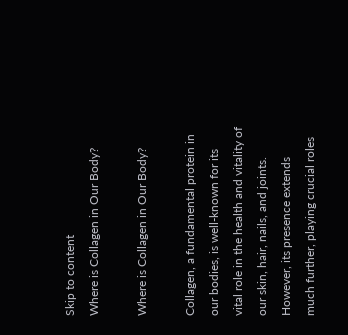Skip to content
Where is Collagen in Our Body?

Where is Collagen in Our Body?

Collagen, a fundamental protein in our bodies, is well-known for its vital role in the health and vitality of our skin, hair, nails, and joints. However, its presence extends much further, playing crucial roles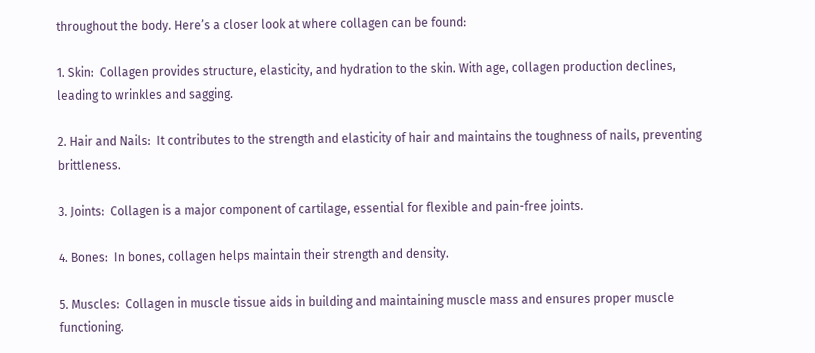throughout the body. Here’s a closer look at where collagen can be found:

1. Skin:  Collagen provides structure, elasticity, and hydration to the skin. With age, collagen production declines, leading to wrinkles and sagging.

2. Hair and Nails:  It contributes to the strength and elasticity of hair and maintains the toughness of nails, preventing brittleness.

3. Joints:  Collagen is a major component of cartilage, essential for flexible and pain-free joints.

4. Bones:  In bones, collagen helps maintain their strength and density.

5. Muscles:  Collagen in muscle tissue aids in building and maintaining muscle mass and ensures proper muscle functioning.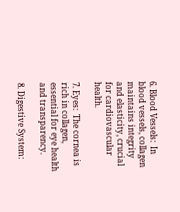6. Blood Vessels:  In blood vessels, collagen maintains integrity and elasticity, crucial for cardiovascular health.

7. Eyes:  The cornea is rich in collagen, essential for eye health and transparency.

8. Digestive System: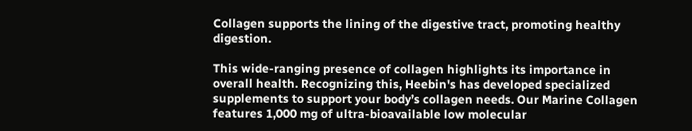Collagen supports the lining of the digestive tract, promoting healthy digestion.

This wide-ranging presence of collagen highlights its importance in overall health. Recognizing this, Heebin's has developed specialized supplements to support your body’s collagen needs. Our Marine Collagen features 1,000 mg of ultra-bioavailable low molecular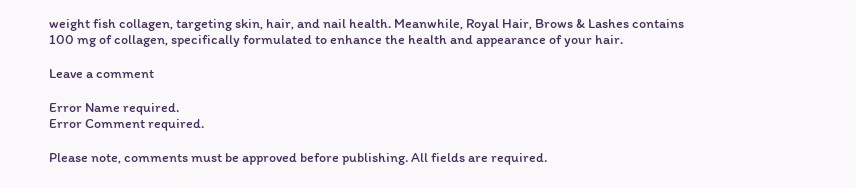weight fish collagen, targeting skin, hair, and nail health. Meanwhile, Royal Hair, Brows & Lashes contains 100 mg of collagen, specifically formulated to enhance the health and appearance of your hair.

Leave a comment

Error Name required.
Error Comment required.

Please note, comments must be approved before publishing. All fields are required.